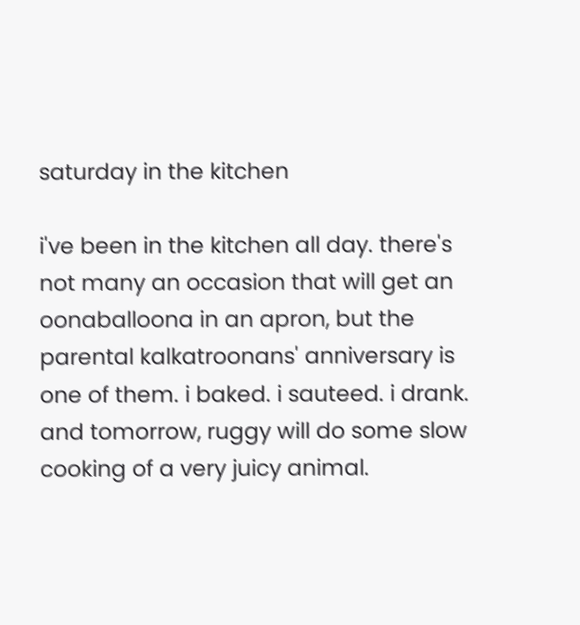saturday in the kitchen

i've been in the kitchen all day. there's not many an occasion that will get an oonaballoona in an apron, but the parental kalkatroonans' anniversary is one of them. i baked. i sauteed. i drank. and tomorrow, ruggy will do some slow cooking of a very juicy animal.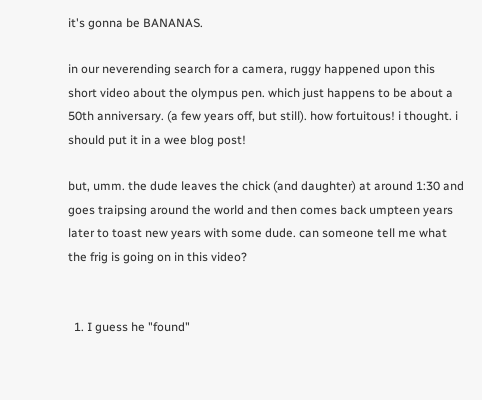it's gonna be BANANAS.

in our neverending search for a camera, ruggy happened upon this short video about the olympus pen. which just happens to be about a 50th anniversary. (a few years off, but still). how fortuitous! i thought. i should put it in a wee blog post!

but, umm. the dude leaves the chick (and daughter) at around 1:30 and goes traipsing around the world and then comes back umpteen years later to toast new years with some dude. can someone tell me what the frig is going on in this video?


  1. I guess he "found"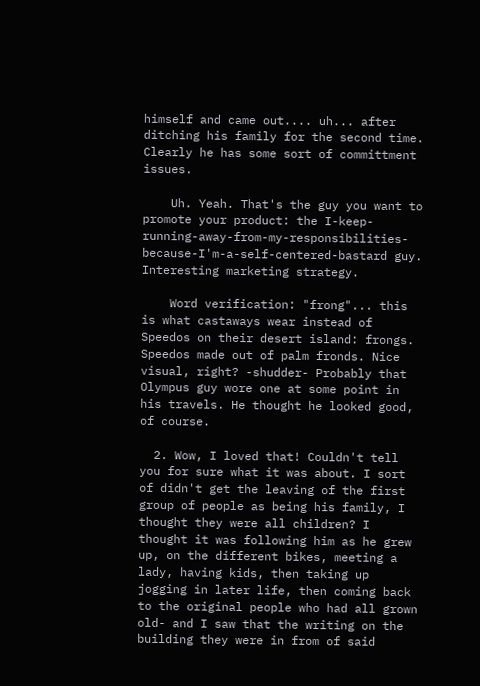himself and came out.... uh... after ditching his family for the second time. Clearly he has some sort of committment issues.

    Uh. Yeah. That's the guy you want to promote your product: the I-keep-running-away-from-my-responsibilities-because-I'm-a-self-centered-bastard guy. Interesting marketing strategy.

    Word verification: "frong"... this is what castaways wear instead of Speedos on their desert island: frongs. Speedos made out of palm fronds. Nice visual, right? -shudder- Probably that Olympus guy wore one at some point in his travels. He thought he looked good, of course.

  2. Wow, I loved that! Couldn't tell you for sure what it was about. I sort of didn't get the leaving of the first group of people as being his family, I thought they were all children? I thought it was following him as he grew up, on the different bikes, meeting a lady, having kids, then taking up jogging in later life, then coming back to the original people who had all grown old- and I saw that the writing on the building they were in from of said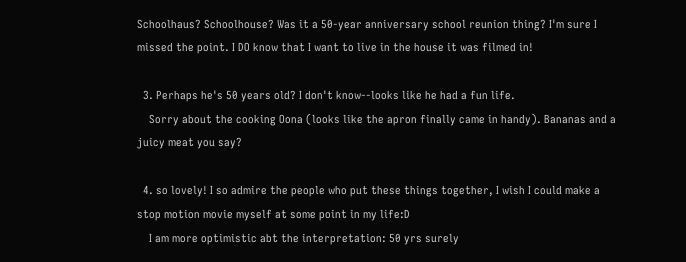Schoolhaus? Schoolhouse? Was it a 50-year anniversary school reunion thing? I'm sure I missed the point. I DO know that I want to live in the house it was filmed in!

  3. Perhaps he's 50 years old? I don't know--looks like he had a fun life.
    Sorry about the cooking Oona (looks like the apron finally came in handy). Bananas and a juicy meat you say?

  4. so lovely! I so admire the people who put these things together, I wish I could make a stop motion movie myself at some point in my life:D
    I am more optimistic abt the interpretation: 50 yrs surely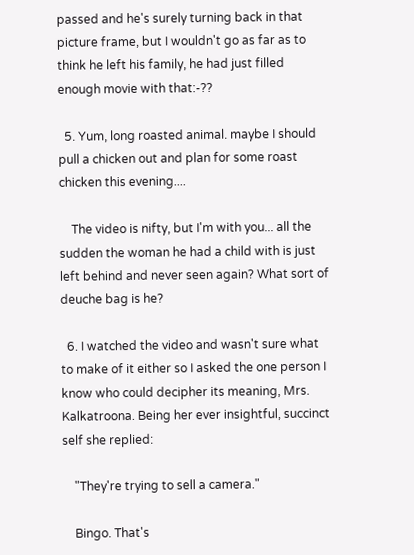passed and he's surely turning back in that picture frame, but I wouldn't go as far as to think he left his family, he had just filled enough movie with that:-??

  5. Yum, long roasted animal. maybe I should pull a chicken out and plan for some roast chicken this evening....

    The video is nifty, but I'm with you... all the sudden the woman he had a child with is just left behind and never seen again? What sort of deuche bag is he?

  6. I watched the video and wasn't sure what to make of it either so I asked the one person I know who could decipher its meaning, Mrs. Kalkatroona. Being her ever insightful, succinct self she replied:

    "They're trying to sell a camera."

    Bingo. That's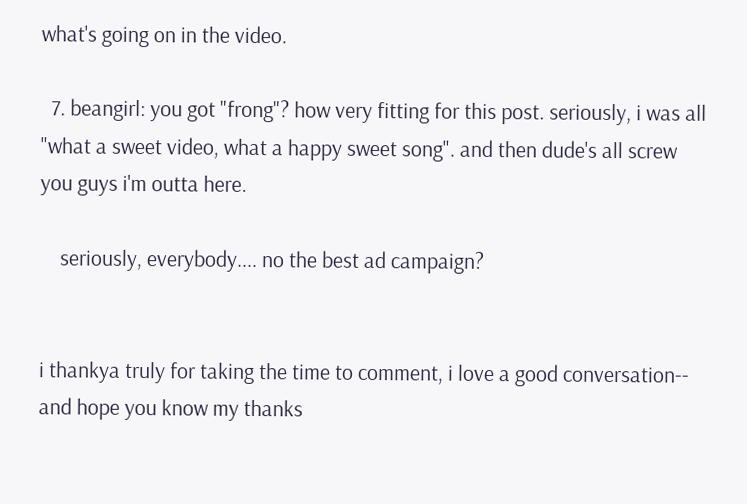what's going on in the video.

  7. beangirl: you got "frong"? how very fitting for this post. seriously, i was all "what a sweet video, what a happy sweet song". and then dude's all screw you guys i'm outta here.

    seriously, everybody.... no the best ad campaign?


i thankya truly for taking the time to comment, i love a good conversation-- and hope you know my thanks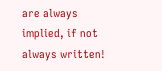are always implied, if not always written!